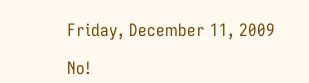Friday, December 11, 2009

No!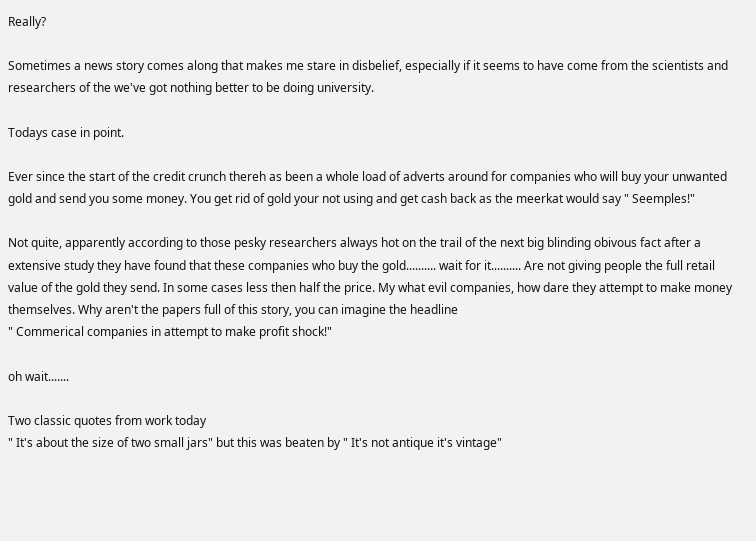Really?

Sometimes a news story comes along that makes me stare in disbelief, especially if it seems to have come from the scientists and researchers of the we've got nothing better to be doing university.

Todays case in point.

Ever since the start of the credit crunch thereh as been a whole load of adverts around for companies who will buy your unwanted gold and send you some money. You get rid of gold your not using and get cash back as the meerkat would say " Seemples!"

Not quite, apparently according to those pesky researchers always hot on the trail of the next big blinding obivous fact after a extensive study they have found that these companies who buy the gold.......... wait for it.......... Are not giving people the full retail value of the gold they send. In some cases less then half the price. My what evil companies, how dare they attempt to make money themselves. Why aren't the papers full of this story, you can imagine the headline
" Commerical companies in attempt to make profit shock!"

oh wait.......

Two classic quotes from work today
" It's about the size of two small jars" but this was beaten by " It's not antique it's vintage"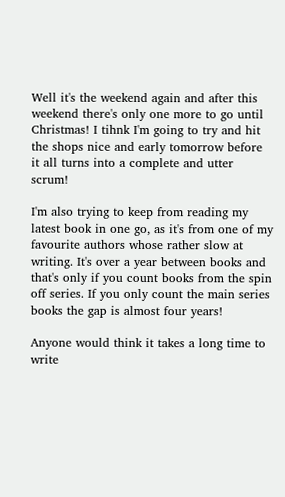Well it's the weekend again and after this weekend there's only one more to go until Christmas! I tihnk I'm going to try and hit the shops nice and early tomorrow before it all turns into a complete and utter scrum!

I'm also trying to keep from reading my latest book in one go, as it's from one of my favourite authors whose rather slow at writing. It's over a year between books and that's only if you count books from the spin off series. If you only count the main series books the gap is almost four years!

Anyone would think it takes a long time to write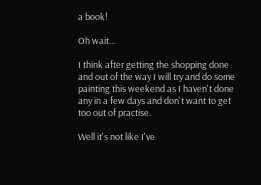a book!

Oh wait...

I think after getting the shopping done and out of the way I will try and do some painting this weekend as I haven't done any in a few days and don't want to get too out of practise.

Well it's not like I've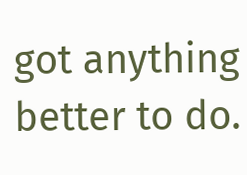got anything better to do.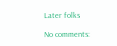Later folks

No comments: